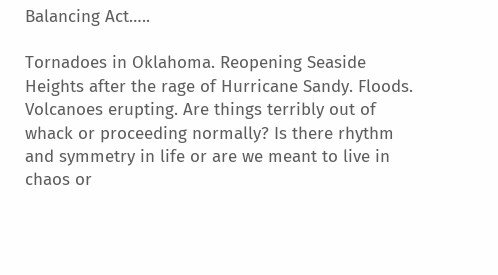Balancing Act…..

Tornadoes in Oklahoma. Reopening Seaside Heights after the rage of Hurricane Sandy. Floods. Volcanoes erupting. Are things terribly out of whack or proceeding normally? Is there rhythm and symmetry in life or are we meant to live in chaos or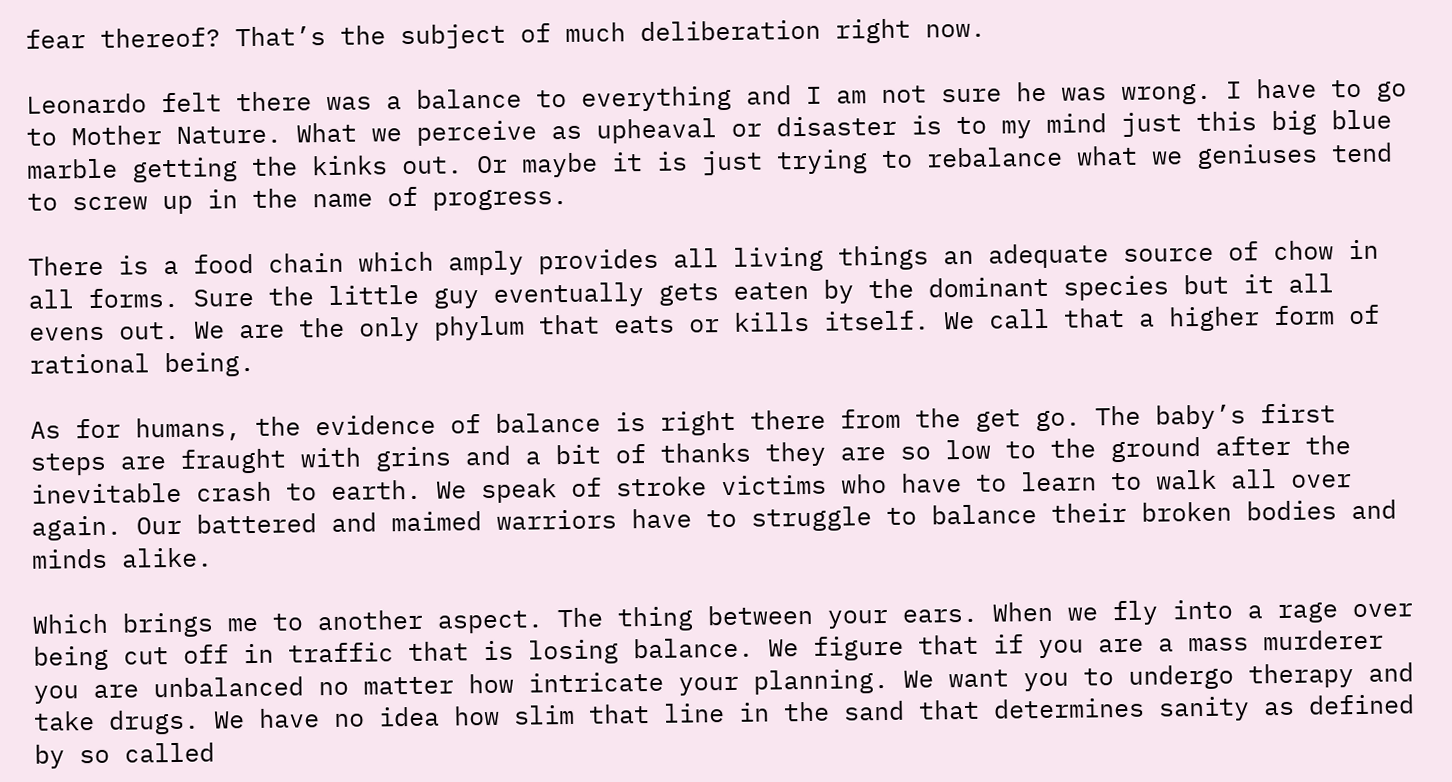fear thereof? That’s the subject of much deliberation right now.

Leonardo felt there was a balance to everything and I am not sure he was wrong. I have to go to Mother Nature. What we perceive as upheaval or disaster is to my mind just this big blue marble getting the kinks out. Or maybe it is just trying to rebalance what we geniuses tend to screw up in the name of progress.

There is a food chain which amply provides all living things an adequate source of chow in all forms. Sure the little guy eventually gets eaten by the dominant species but it all evens out. We are the only phylum that eats or kills itself. We call that a higher form of rational being.

As for humans, the evidence of balance is right there from the get go. The baby’s first steps are fraught with grins and a bit of thanks they are so low to the ground after the inevitable crash to earth. We speak of stroke victims who have to learn to walk all over again. Our battered and maimed warriors have to struggle to balance their broken bodies and minds alike.

Which brings me to another aspect. The thing between your ears. When we fly into a rage over being cut off in traffic that is losing balance. We figure that if you are a mass murderer you are unbalanced no matter how intricate your planning. We want you to undergo therapy and take drugs. We have no idea how slim that line in the sand that determines sanity as defined by so called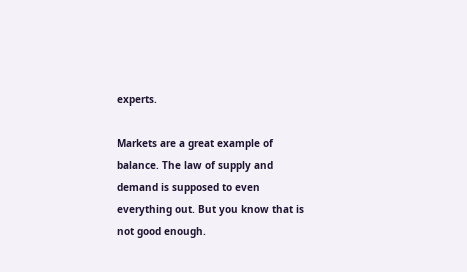experts.

Markets are a great example of balance. The law of supply and demand is supposed to even everything out. But you know that is not good enough.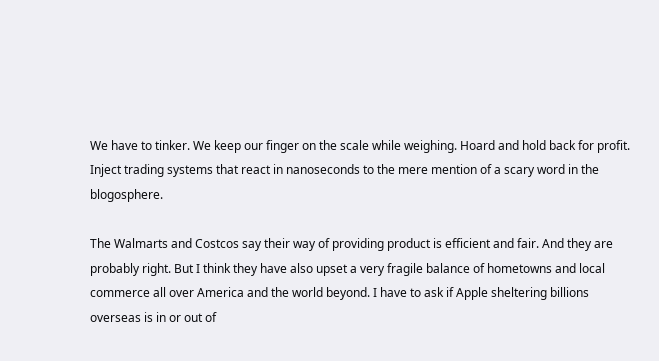We have to tinker. We keep our finger on the scale while weighing. Hoard and hold back for profit. Inject trading systems that react in nanoseconds to the mere mention of a scary word in the blogosphere.

The Walmarts and Costcos say their way of providing product is efficient and fair. And they are probably right. But I think they have also upset a very fragile balance of hometowns and local commerce all over America and the world beyond. I have to ask if Apple sheltering billions overseas is in or out of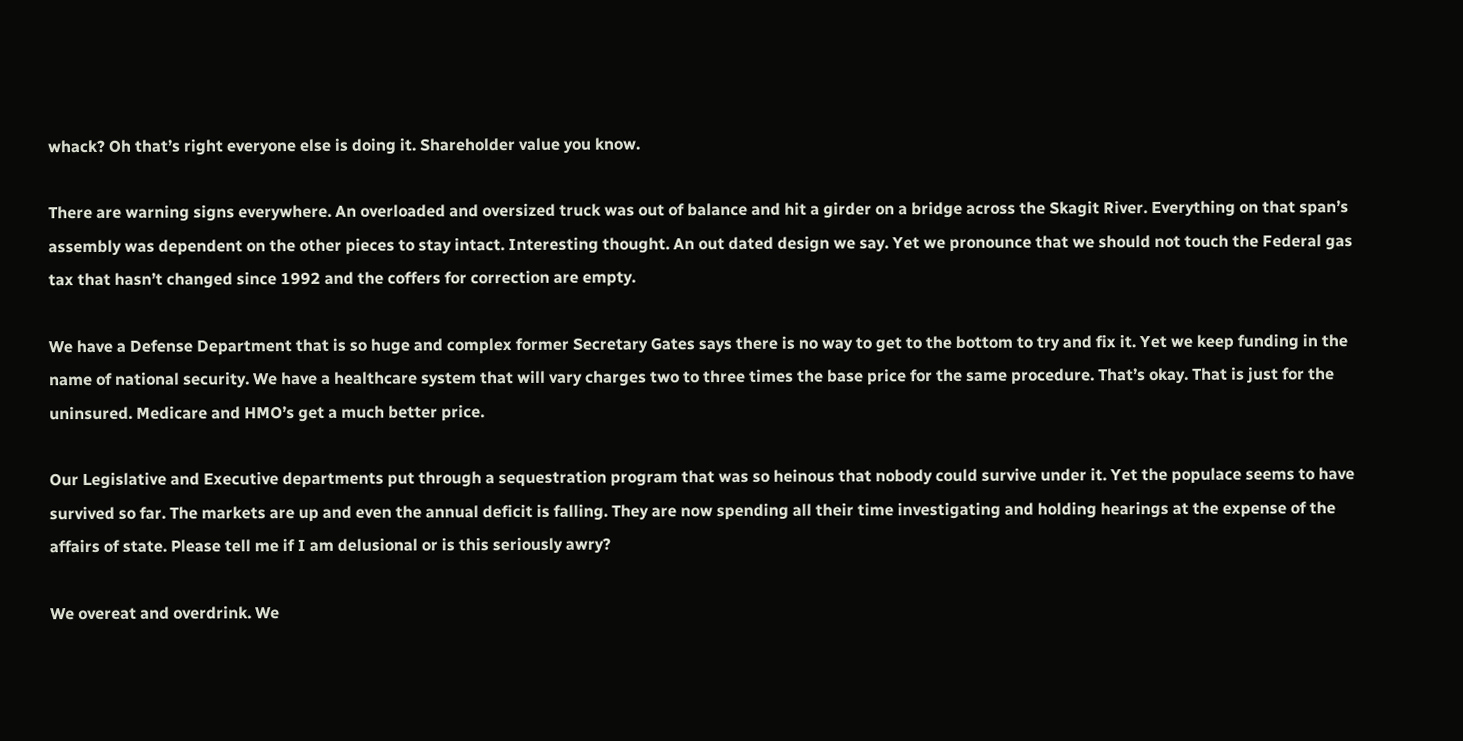whack? Oh that’s right everyone else is doing it. Shareholder value you know.

There are warning signs everywhere. An overloaded and oversized truck was out of balance and hit a girder on a bridge across the Skagit River. Everything on that span’s assembly was dependent on the other pieces to stay intact. Interesting thought. An out dated design we say. Yet we pronounce that we should not touch the Federal gas tax that hasn’t changed since 1992 and the coffers for correction are empty.

We have a Defense Department that is so huge and complex former Secretary Gates says there is no way to get to the bottom to try and fix it. Yet we keep funding in the name of national security. We have a healthcare system that will vary charges two to three times the base price for the same procedure. That’s okay. That is just for the uninsured. Medicare and HMO’s get a much better price.

Our Legislative and Executive departments put through a sequestration program that was so heinous that nobody could survive under it. Yet the populace seems to have survived so far. The markets are up and even the annual deficit is falling. They are now spending all their time investigating and holding hearings at the expense of the affairs of state. Please tell me if I am delusional or is this seriously awry?

We overeat and overdrink. We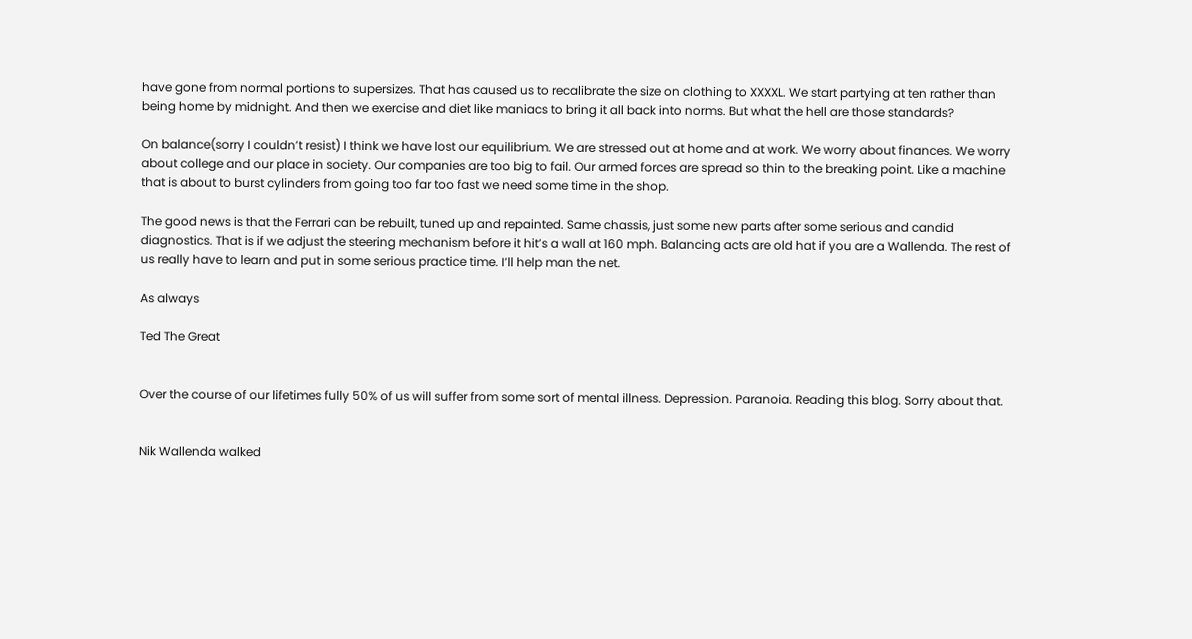have gone from normal portions to supersizes. That has caused us to recalibrate the size on clothing to XXXXL. We start partying at ten rather than being home by midnight. And then we exercise and diet like maniacs to bring it all back into norms. But what the hell are those standards?

On balance(sorry I couldn’t resist) I think we have lost our equilibrium. We are stressed out at home and at work. We worry about finances. We worry about college and our place in society. Our companies are too big to fail. Our armed forces are spread so thin to the breaking point. Like a machine that is about to burst cylinders from going too far too fast we need some time in the shop.

The good news is that the Ferrari can be rebuilt, tuned up and repainted. Same chassis, just some new parts after some serious and candid diagnostics. That is if we adjust the steering mechanism before it hit’s a wall at 160 mph. Balancing acts are old hat if you are a Wallenda. The rest of us really have to learn and put in some serious practice time. I’ll help man the net.

As always

Ted The Great


Over the course of our lifetimes fully 50% of us will suffer from some sort of mental illness. Depression. Paranoia. Reading this blog. Sorry about that.


Nik Wallenda walked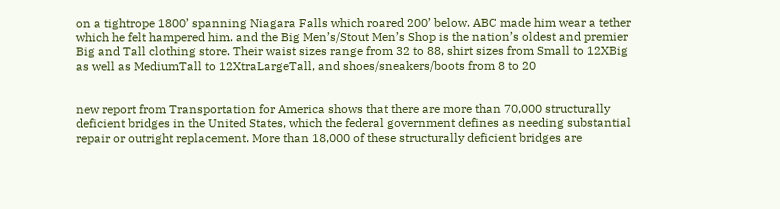on a tightrope 1800’ spanning Niagara Falls which roared 200’ below. ABC made him wear a tether which he felt hampered him. and the Big Men’s/Stout Men’s Shop is the nation’s oldest and premier Big and Tall clothing store. Their waist sizes range from 32 to 88, shirt sizes from Small to 12XBig as well as MediumTall to 12XtraLargeTall, and shoes/sneakers/boots from 8 to 20


new report from Transportation for America shows that there are more than 70,000 structurally deficient bridges in the United States, which the federal government defines as needing substantial repair or outright replacement. More than 18,000 of these structurally deficient bridges are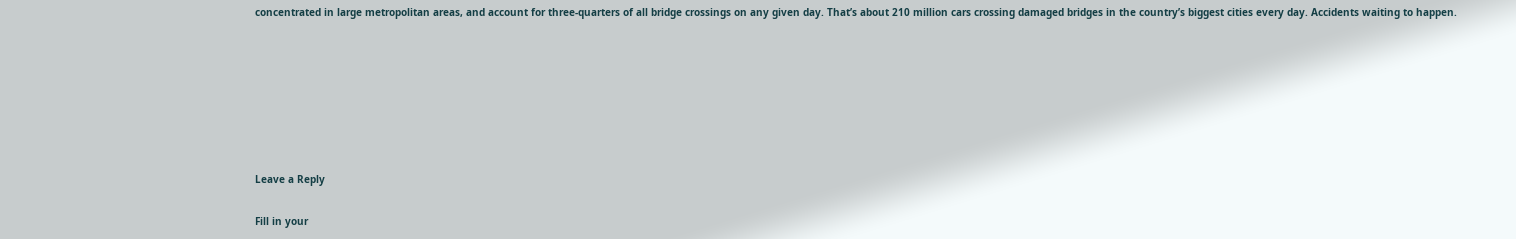concentrated in large metropolitan areas, and account for three-quarters of all bridge crossings on any given day. That’s about 210 million cars crossing damaged bridges in the country’s biggest cities every day. Accidents waiting to happen.







Leave a Reply

Fill in your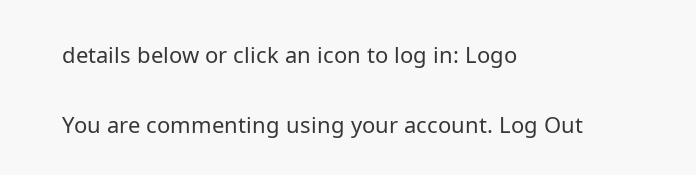details below or click an icon to log in: Logo

You are commenting using your account. Log Out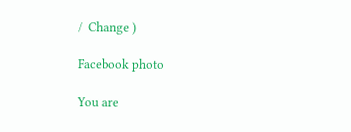/  Change )

Facebook photo

You are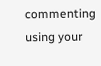commenting using your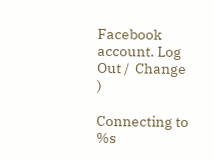Facebook account. Log Out /  Change )

Connecting to %s